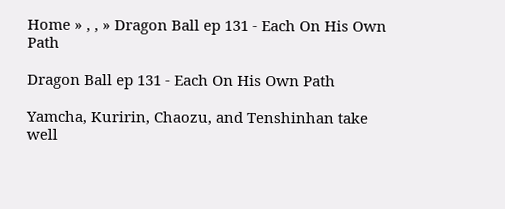Home » , , » Dragon Ball ep 131 - Each On His Own Path

Dragon Ball ep 131 - Each On His Own Path

Yamcha, Kuririn, Chaozu, and Tenshinhan take well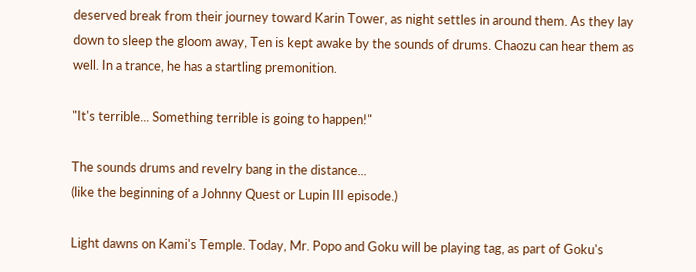deserved break from their journey toward Karin Tower, as night settles in around them. As they lay down to sleep the gloom away, Ten is kept awake by the sounds of drums. Chaozu can hear them as well. In a trance, he has a startling premonition.

"It's terrible... Something terrible is going to happen!"

The sounds drums and revelry bang in the distance...
(like the beginning of a Johnny Quest or Lupin III episode.)

Light dawns on Kami's Temple. Today, Mr. Popo and Goku will be playing tag, as part of Goku's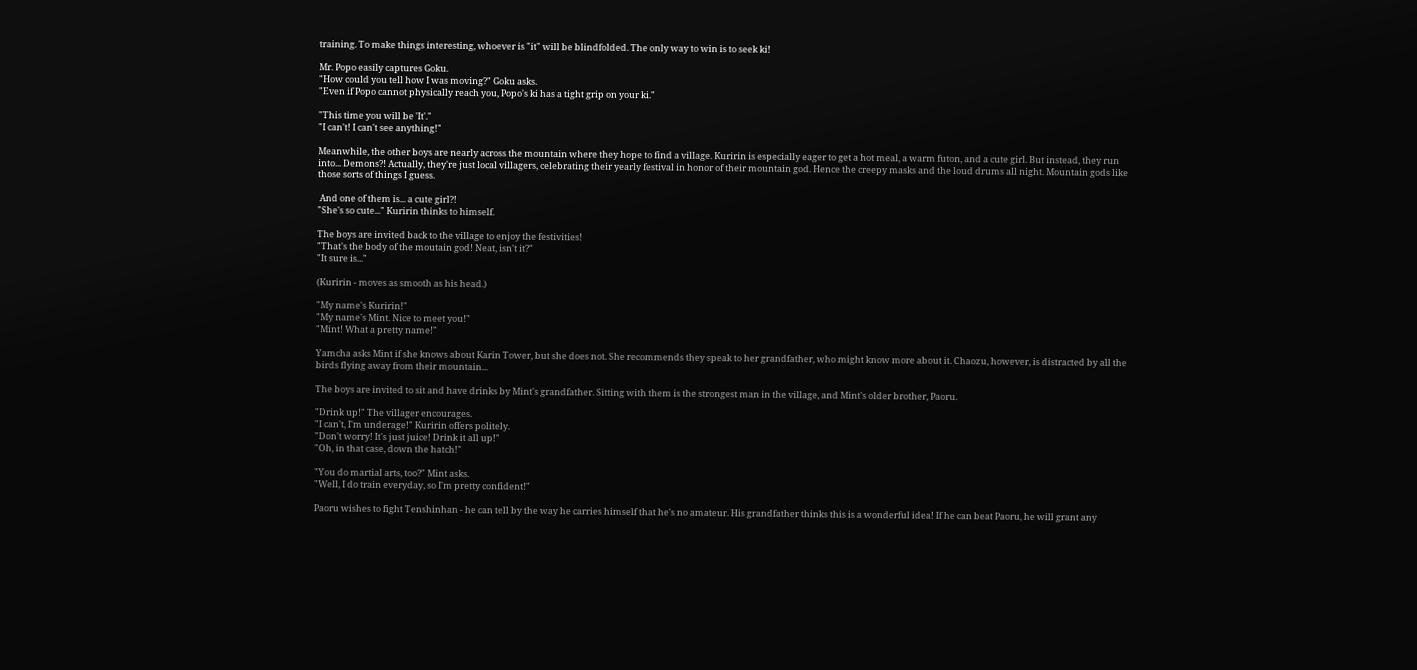training. To make things interesting, whoever is "it" will be blindfolded. The only way to win is to seek ki!

Mr. Popo easily captures Goku.
"How could you tell how I was moving?" Goku asks.
"Even if Popo cannot physically reach you, Popo's ki has a tight grip on your ki."

"This time you will be 'It'."
"I can't! I can't see anything!"

Meanwhile, the other boys are nearly across the mountain where they hope to find a village. Kuririn is especially eager to get a hot meal, a warm futon, and a cute girl. But instead, they run into... Demons?! Actually, they're just local villagers, celebrating their yearly festival in honor of their mountain god. Hence the creepy masks and the loud drums all night. Mountain gods like those sorts of things I guess.

 And one of them is... a cute girl?!
"She's so cute..." Kuririn thinks to himself.

The boys are invited back to the village to enjoy the festivities!
"That's the body of the moutain god! Neat, isn't it?"
"It sure is..."

(Kuririn - moves as smooth as his head.)

"My name's Kuririn!"
"My name's Mint. Nice to meet you!"
"Mint! What a pretty name!"

Yamcha asks Mint if she knows about Karin Tower, but she does not. She recommends they speak to her grandfather, who might know more about it. Chaozu, however, is distracted by all the birds flying away from their mountain...

The boys are invited to sit and have drinks by Mint's grandfather. Sitting with them is the strongest man in the village, and Mint's older brother, Paoru.

"Drink up!" The villager encourages.
"I can't, I'm underage!" Kuririn offers politely.
"Don't worry! It's just juice! Drink it all up!"
"Oh, in that case, down the hatch!"

"You do martial arts, too?" Mint asks.
"Well, I do train everyday, so I'm pretty confident!"

Paoru wishes to fight Tenshinhan - he can tell by the way he carries himself that he's no amateur. His grandfather thinks this is a wonderful idea! If he can beat Paoru, he will grant any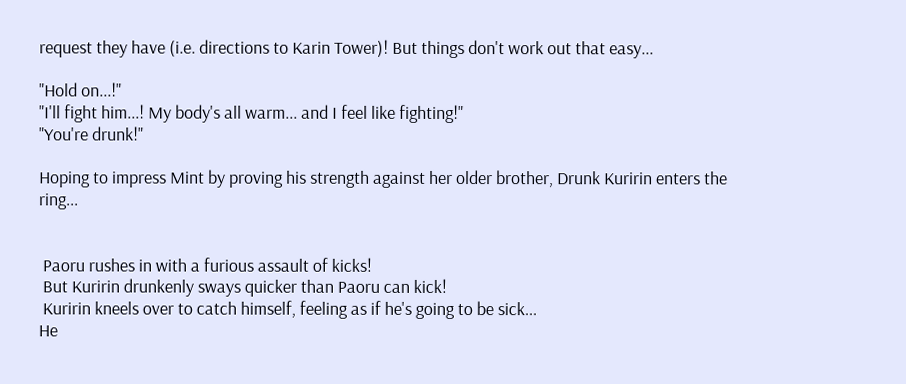request they have (i.e. directions to Karin Tower)! But things don't work out that easy...

"Hold on...!"
"I'll fight him...! My body's all warm... and I feel like fighting!"
"You're drunk!"

Hoping to impress Mint by proving his strength against her older brother, Drunk Kuririn enters the ring...


 Paoru rushes in with a furious assault of kicks!
 But Kuririn drunkenly sways quicker than Paoru can kick!
 Kuririn kneels over to catch himself, feeling as if he's going to be sick...
He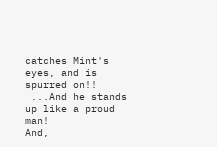catches Mint's eyes, and is spurred on!!
 ...And he stands up like a proud man!
And,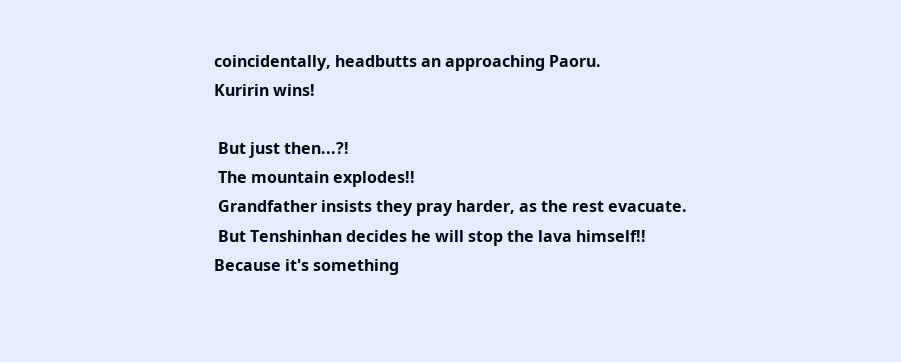coincidentally, headbutts an approaching Paoru.
Kuririn wins!

 But just then...?!
 The mountain explodes!!
 Grandfather insists they pray harder, as the rest evacuate.
 But Tenshinhan decides he will stop the lava himself!!
Because it's something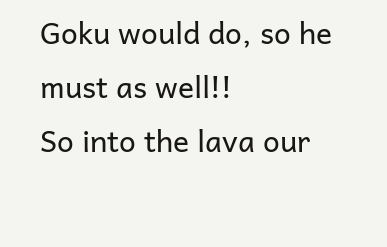Goku would do, so he must as well!!
So into the lava our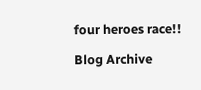four heroes race!!

Blog Archive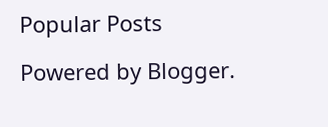Popular Posts

Powered by Blogger.